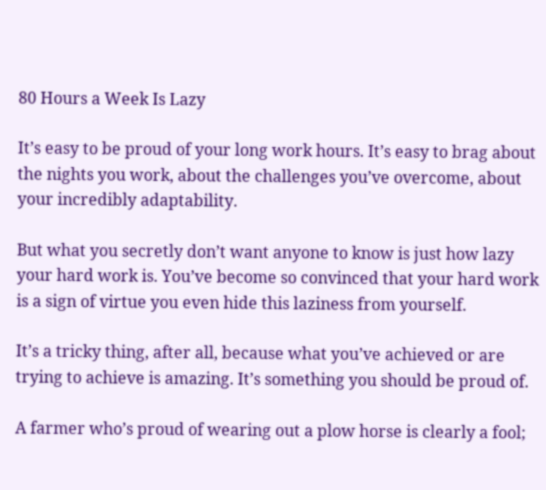80 Hours a Week Is Lazy

It’s easy to be proud of your long work hours. It’s easy to brag about the nights you work, about the challenges you’ve overcome, about your incredibly adaptability.

But what you secretly don’t want anyone to know is just how lazy your hard work is. You’ve become so convinced that your hard work is a sign of virtue you even hide this laziness from yourself.

It’s a tricky thing, after all, because what you’ve achieved or are trying to achieve is amazing. It’s something you should be proud of.

A farmer who’s proud of wearing out a plow horse is clearly a fool;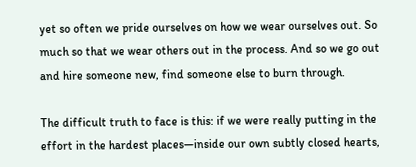yet so often we pride ourselves on how we wear ourselves out. So much so that we wear others out in the process. And so we go out and hire someone new, find someone else to burn through.

The difficult truth to face is this: if we were really putting in the effort in the hardest places—inside our own subtly closed hearts,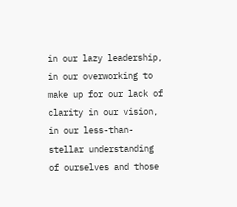in our lazy leadership, in our overworking to make up for our lack of clarity in our vision, in our less-than-stellar understanding of ourselves and those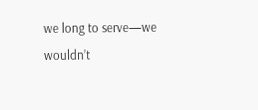we long to serve—we wouldn’t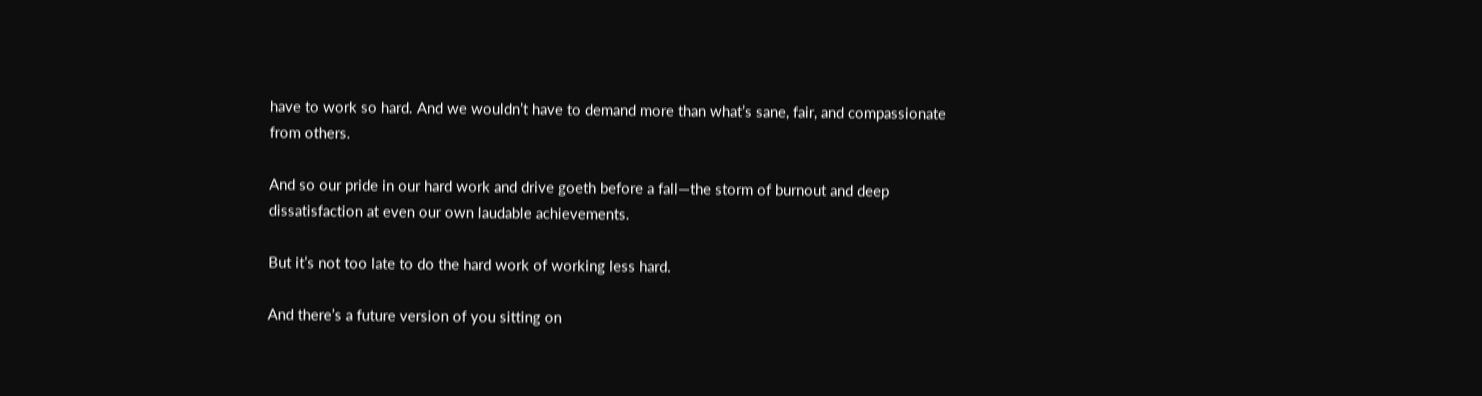have to work so hard. And we wouldn’t have to demand more than what’s sane, fair, and compassionate from others.

And so our pride in our hard work and drive goeth before a fall—the storm of burnout and deep dissatisfaction at even our own laudable achievements.

But it’s not too late to do the hard work of working less hard.

And there’s a future version of you sitting on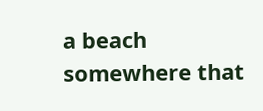a beach somewhere that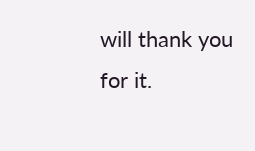will thank you for it.